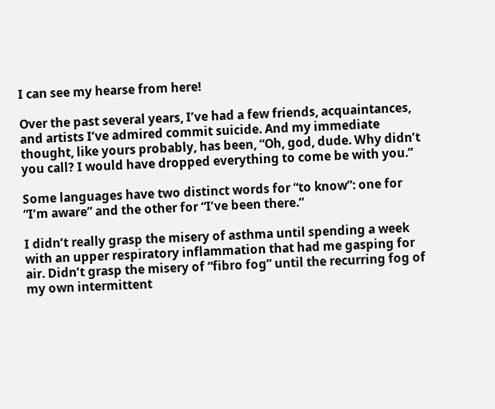I can see my hearse from here!

Over the past several years, I’ve had a few friends, acquaintances, and artists I’ve admired commit suicide. And my immediate thought, like yours probably, has been, “Oh, god, dude. Why didn’t you call? I would have dropped everything to come be with you.”

Some languages have two distinct words for “to know”: one for “I’m aware” and the other for “I’ve been there.”

I didn’t really grasp the misery of asthma until spending a week with an upper respiratory inflammation that had me gasping for air. Didn’t grasp the misery of “fibro fog” until the recurring fog of my own intermittent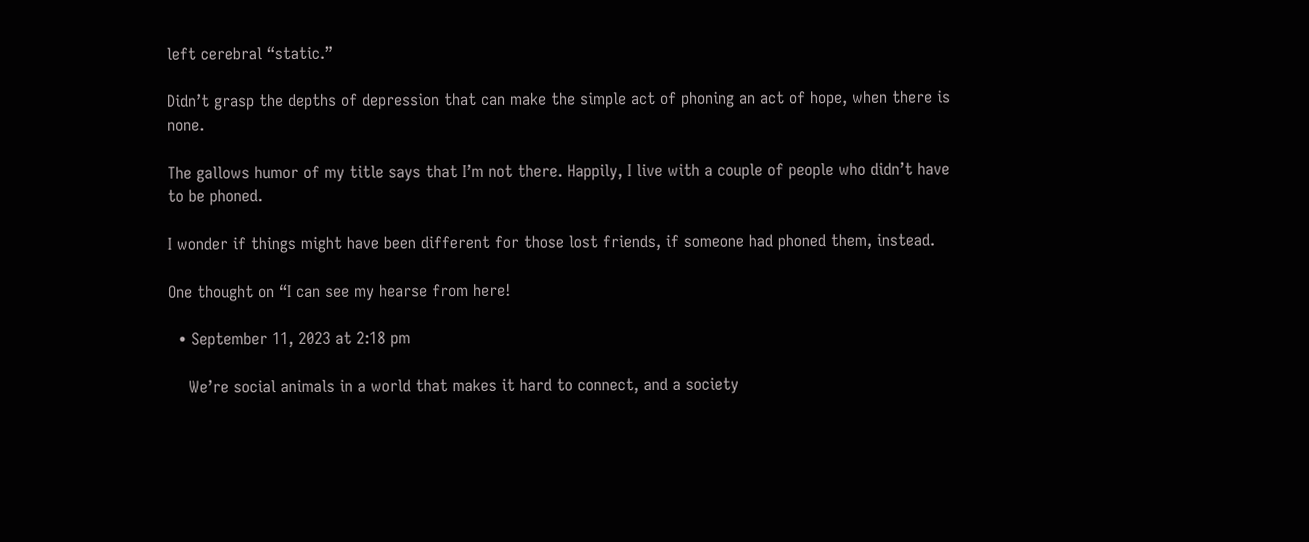left cerebral “static.”

Didn’t grasp the depths of depression that can make the simple act of phoning an act of hope, when there is none.

The gallows humor of my title says that I’m not there. Happily, I live with a couple of people who didn’t have to be phoned.

I wonder if things might have been different for those lost friends, if someone had phoned them, instead.

One thought on “I can see my hearse from here!

  • September 11, 2023 at 2:18 pm

    We’re social animals in a world that makes it hard to connect, and a society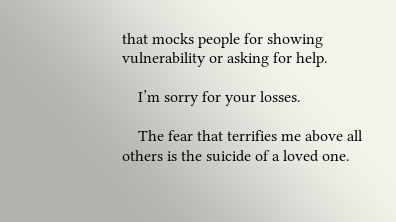that mocks people for showing vulnerability or asking for help.

    I’m sorry for your losses.

    The fear that terrifies me above all others is the suicide of a loved one.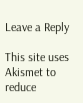Leave a Reply

This site uses Akismet to reduce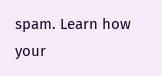spam. Learn how your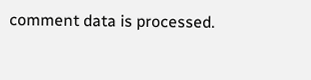comment data is processed.